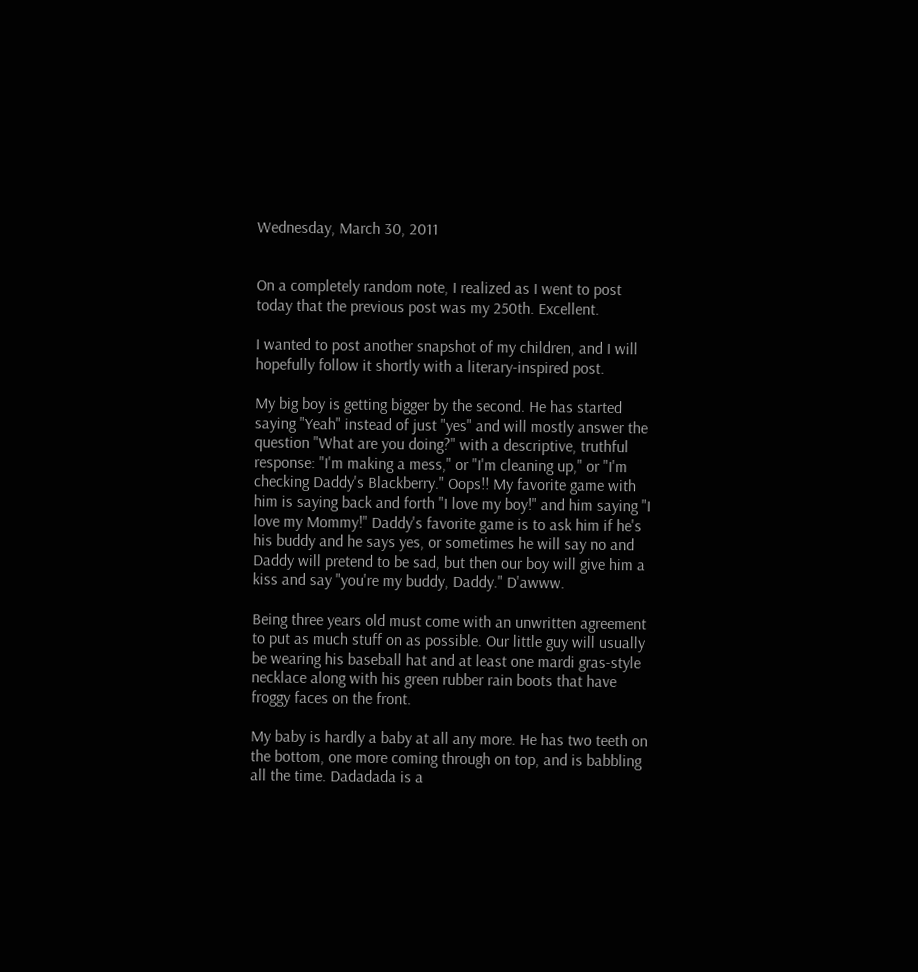Wednesday, March 30, 2011


On a completely random note, I realized as I went to post today that the previous post was my 250th. Excellent.

I wanted to post another snapshot of my children, and I will hopefully follow it shortly with a literary-inspired post.

My big boy is getting bigger by the second. He has started saying "Yeah" instead of just "yes" and will mostly answer the question "What are you doing?" with a descriptive, truthful response: "I'm making a mess," or "I'm cleaning up," or "I'm checking Daddy's Blackberry." Oops!! My favorite game with him is saying back and forth "I love my boy!" and him saying "I love my Mommy!" Daddy's favorite game is to ask him if he's his buddy and he says yes, or sometimes he will say no and Daddy will pretend to be sad, but then our boy will give him a kiss and say "you're my buddy, Daddy." D'awww.

Being three years old must come with an unwritten agreement to put as much stuff on as possible. Our little guy will usually be wearing his baseball hat and at least one mardi gras-style necklace along with his green rubber rain boots that have froggy faces on the front.

My baby is hardly a baby at all any more. He has two teeth on the bottom, one more coming through on top, and is babbling all the time. Dadadada is a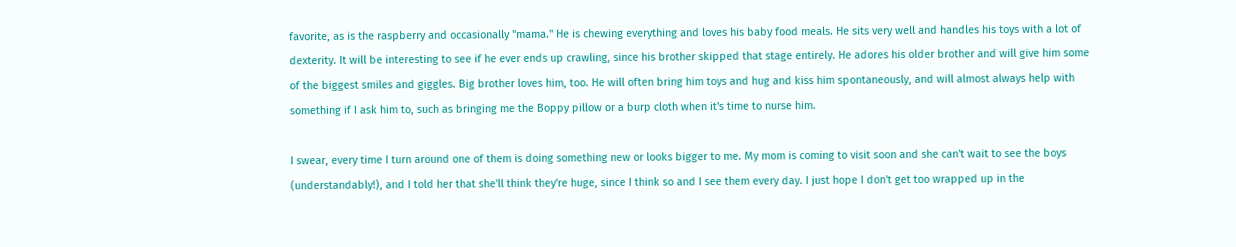favorite, as is the raspberry and occasionally "mama." He is chewing everything and loves his baby food meals. He sits very well and handles his toys with a lot of dexterity. It will be interesting to see if he ever ends up crawling, since his brother skipped that stage entirely. He adores his older brother and will give him some of the biggest smiles and giggles. Big brother loves him, too. He will often bring him toys and hug and kiss him spontaneously, and will almost always help with something if I ask him to, such as bringing me the Boppy pillow or a burp cloth when it's time to nurse him.

I swear, every time I turn around one of them is doing something new or looks bigger to me. My mom is coming to visit soon and she can't wait to see the boys (understandably!), and I told her that she'll think they're huge, since I think so and I see them every day. I just hope I don't get too wrapped up in the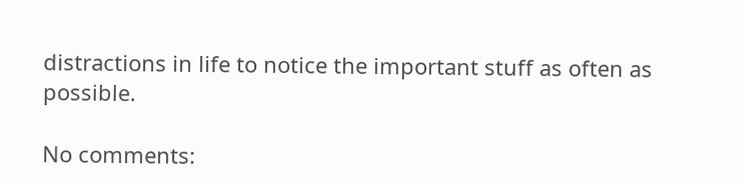distractions in life to notice the important stuff as often as possible.

No comments: